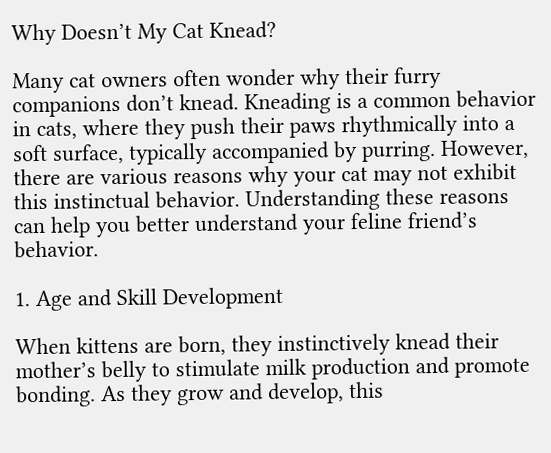Why Doesn’t My Cat Knead?

Many cat owners often wonder why their furry companions don’t knead. Kneading is a common behavior in cats, where they push their paws rhythmically into a soft surface, typically accompanied by purring. However, there are various reasons why your cat may not exhibit this instinctual behavior. Understanding these reasons can help you better understand your feline friend’s behavior.

1. Age and Skill Development

When kittens are born, they instinctively knead their mother’s belly to stimulate milk production and promote bonding. As they grow and develop, this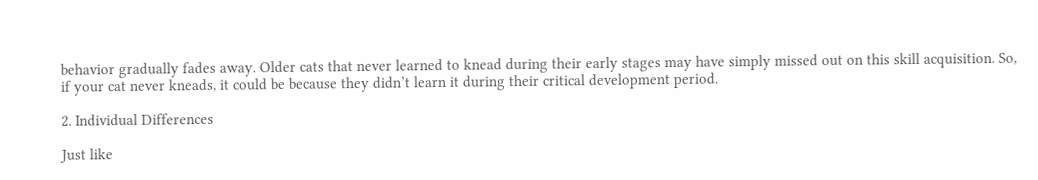behavior gradually fades away. Older cats that never learned to knead during their early stages may have simply missed out on this skill acquisition. So, if your cat never kneads, it could be because they didn’t learn it during their critical development period.

2. Individual Differences

Just like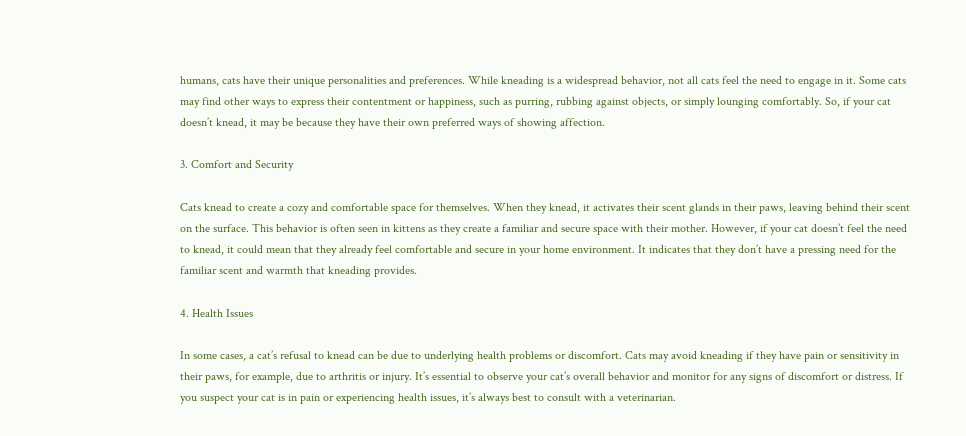humans, cats have their unique personalities and preferences. While kneading is a widespread behavior, not all cats feel the need to engage in it. Some cats may find other ways to express their contentment or happiness, such as purring, rubbing against objects, or simply lounging comfortably. So, if your cat doesn’t knead, it may be because they have their own preferred ways of showing affection.

3. Comfort and Security

Cats knead to create a cozy and comfortable space for themselves. When they knead, it activates their scent glands in their paws, leaving behind their scent on the surface. This behavior is often seen in kittens as they create a familiar and secure space with their mother. However, if your cat doesn’t feel the need to knead, it could mean that they already feel comfortable and secure in your home environment. It indicates that they don’t have a pressing need for the familiar scent and warmth that kneading provides.

4. Health Issues

In some cases, a cat’s refusal to knead can be due to underlying health problems or discomfort. Cats may avoid kneading if they have pain or sensitivity in their paws, for example, due to arthritis or injury. It’s essential to observe your cat’s overall behavior and monitor for any signs of discomfort or distress. If you suspect your cat is in pain or experiencing health issues, it’s always best to consult with a veterinarian.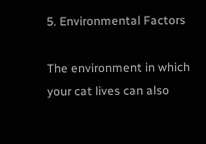5. Environmental Factors

The environment in which your cat lives can also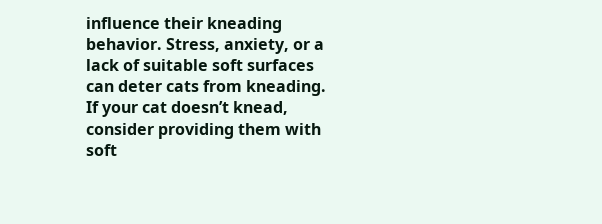influence their kneading behavior. Stress, anxiety, or a lack of suitable soft surfaces can deter cats from kneading. If your cat doesn’t knead, consider providing them with soft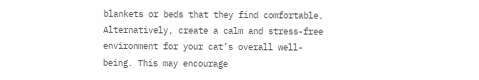blankets or beds that they find comfortable. Alternatively, create a calm and stress-free environment for your cat’s overall well-being. This may encourage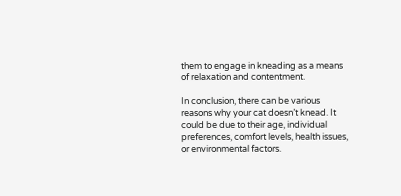them to engage in kneading as a means of relaxation and contentment.

In conclusion, there can be various reasons why your cat doesn’t knead. It could be due to their age, individual preferences, comfort levels, health issues, or environmental factors.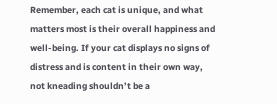Remember, each cat is unique, and what matters most is their overall happiness and well-being. If your cat displays no signs of distress and is content in their own way, not kneading shouldn’t be a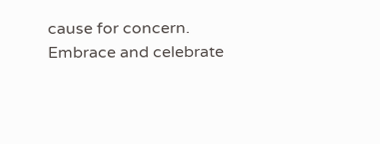cause for concern. Embrace and celebrate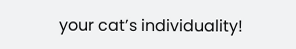your cat’s individuality!